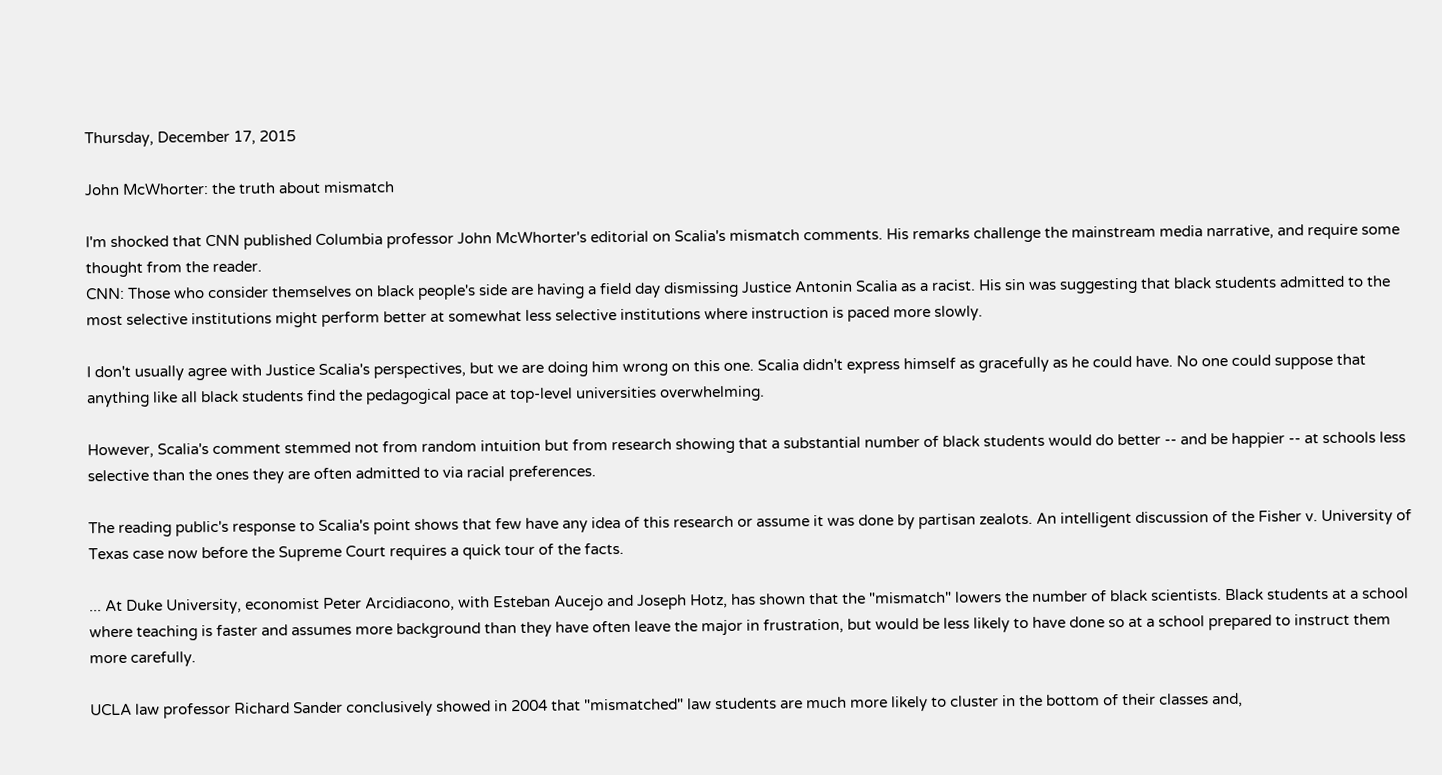Thursday, December 17, 2015

John McWhorter: the truth about mismatch

I'm shocked that CNN published Columbia professor John McWhorter's editorial on Scalia's mismatch comments. His remarks challenge the mainstream media narrative, and require some thought from the reader.
CNN: Those who consider themselves on black people's side are having a field day dismissing Justice Antonin Scalia as a racist. His sin was suggesting that black students admitted to the most selective institutions might perform better at somewhat less selective institutions where instruction is paced more slowly.

I don't usually agree with Justice Scalia's perspectives, but we are doing him wrong on this one. Scalia didn't express himself as gracefully as he could have. No one could suppose that anything like all black students find the pedagogical pace at top-level universities overwhelming.

However, Scalia's comment stemmed not from random intuition but from research showing that a substantial number of black students would do better -- and be happier -- at schools less selective than the ones they are often admitted to via racial preferences.

The reading public's response to Scalia's point shows that few have any idea of this research or assume it was done by partisan zealots. An intelligent discussion of the Fisher v. University of Texas case now before the Supreme Court requires a quick tour of the facts.

... At Duke University, economist Peter Arcidiacono, with Esteban Aucejo and Joseph Hotz, has shown that the "mismatch" lowers the number of black scientists. Black students at a school where teaching is faster and assumes more background than they have often leave the major in frustration, but would be less likely to have done so at a school prepared to instruct them more carefully.

UCLA law professor Richard Sander conclusively showed in 2004 that "mismatched" law students are much more likely to cluster in the bottom of their classes and,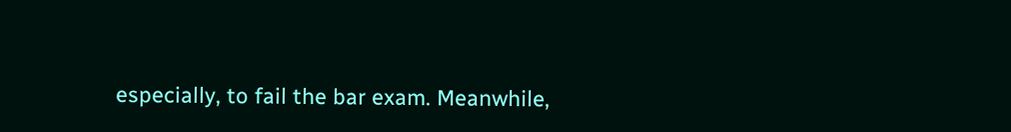especially, to fail the bar exam. Meanwhile,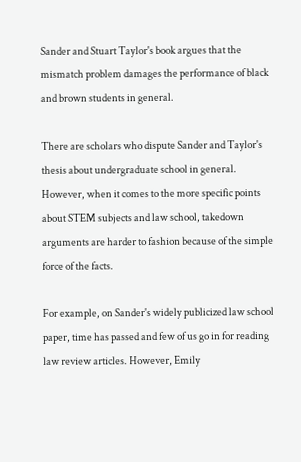Sander and Stuart Taylor's book argues that the mismatch problem damages the performance of black and brown students in general.

There are scholars who dispute Sander and Taylor's thesis about undergraduate school in general. However, when it comes to the more specific points about STEM subjects and law school, takedown arguments are harder to fashion because of the simple force of the facts.

For example, on Sander's widely publicized law school paper, time has passed and few of us go in for reading law review articles. However, Emily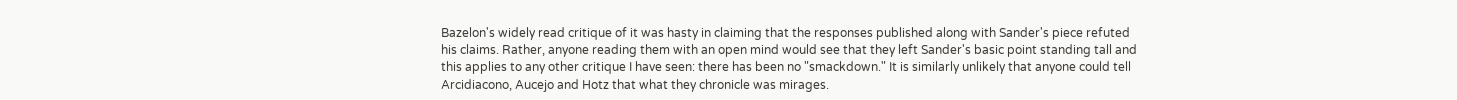Bazelon's widely read critique of it was hasty in claiming that the responses published along with Sander's piece refuted his claims. Rather, anyone reading them with an open mind would see that they left Sander's basic point standing tall and this applies to any other critique I have seen: there has been no "smackdown." It is similarly unlikely that anyone could tell Arcidiacono, Aucejo and Hotz that what they chronicle was mirages.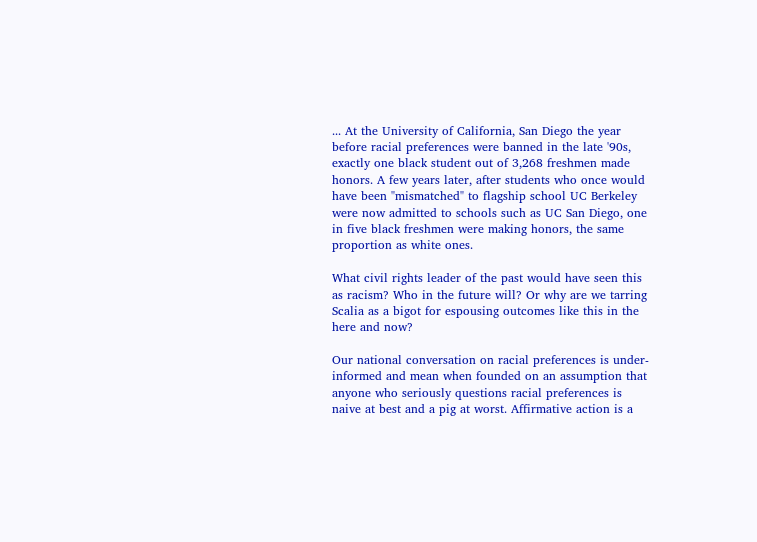... At the University of California, San Diego the year before racial preferences were banned in the late '90s, exactly one black student out of 3,268 freshmen made honors. A few years later, after students who once would have been "mismatched" to flagship school UC Berkeley were now admitted to schools such as UC San Diego, one in five black freshmen were making honors, the same proportion as white ones.

What civil rights leader of the past would have seen this as racism? Who in the future will? Or why are we tarring Scalia as a bigot for espousing outcomes like this in the here and now?

Our national conversation on racial preferences is under-informed and mean when founded on an assumption that anyone who seriously questions racial preferences is naive at best and a pig at worst. Affirmative action is a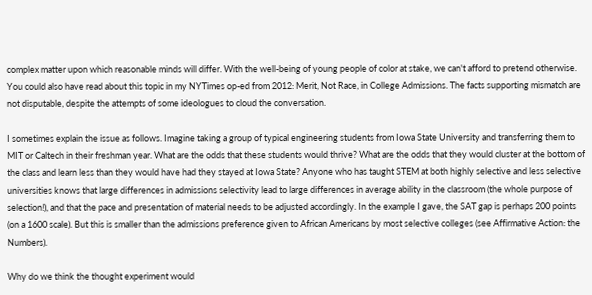complex matter upon which reasonable minds will differ. With the well-being of young people of color at stake, we can't afford to pretend otherwise.
You could also have read about this topic in my NYTimes op-ed from 2012: Merit, Not Race, in College Admissions. The facts supporting mismatch are not disputable, despite the attempts of some ideologues to cloud the conversation.

I sometimes explain the issue as follows. Imagine taking a group of typical engineering students from Iowa State University and transferring them to MIT or Caltech in their freshman year. What are the odds that these students would thrive? What are the odds that they would cluster at the bottom of the class and learn less than they would have had they stayed at Iowa State? Anyone who has taught STEM at both highly selective and less selective universities knows that large differences in admissions selectivity lead to large differences in average ability in the classroom (the whole purpose of selection!), and that the pace and presentation of material needs to be adjusted accordingly. In the example I gave, the SAT gap is perhaps 200 points (on a 1600 scale). But this is smaller than the admissions preference given to African Americans by most selective colleges (see Affirmative Action: the Numbers).

Why do we think the thought experiment would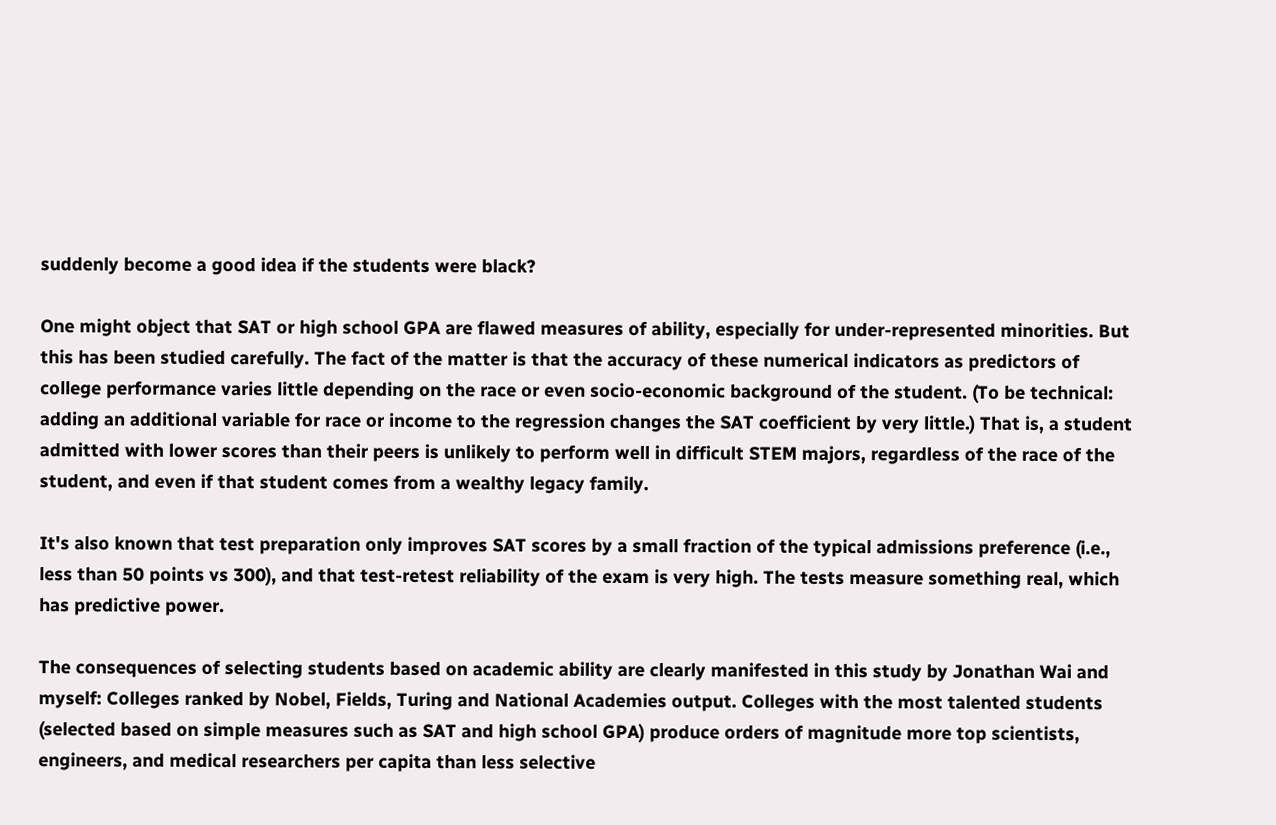suddenly become a good idea if the students were black?

One might object that SAT or high school GPA are flawed measures of ability, especially for under-represented minorities. But this has been studied carefully. The fact of the matter is that the accuracy of these numerical indicators as predictors of college performance varies little depending on the race or even socio-economic background of the student. (To be technical: adding an additional variable for race or income to the regression changes the SAT coefficient by very little.) That is, a student admitted with lower scores than their peers is unlikely to perform well in difficult STEM majors, regardless of the race of the student, and even if that student comes from a wealthy legacy family.

It's also known that test preparation only improves SAT scores by a small fraction of the typical admissions preference (i.e., less than 50 points vs 300), and that test-retest reliability of the exam is very high. The tests measure something real, which has predictive power.

The consequences of selecting students based on academic ability are clearly manifested in this study by Jonathan Wai and myself: Colleges ranked by Nobel, Fields, Turing and National Academies output. Colleges with the most talented students (selected based on simple measures such as SAT and high school GPA) produce orders of magnitude more top scientists, engineers, and medical researchers per capita than less selective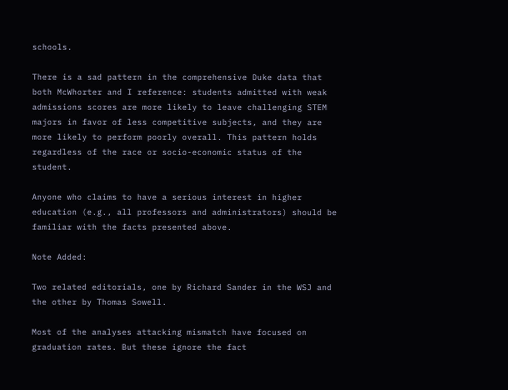schools.

There is a sad pattern in the comprehensive Duke data that both McWhorter and I reference: students admitted with weak admissions scores are more likely to leave challenging STEM majors in favor of less competitive subjects, and they are more likely to perform poorly overall. This pattern holds regardless of the race or socio-economic status of the student.

Anyone who claims to have a serious interest in higher education (e.g., all professors and administrators) should be familiar with the facts presented above.

Note Added:

Two related editorials, one by Richard Sander in the WSJ and the other by Thomas Sowell.

Most of the analyses attacking mismatch have focused on graduation rates. But these ignore the fact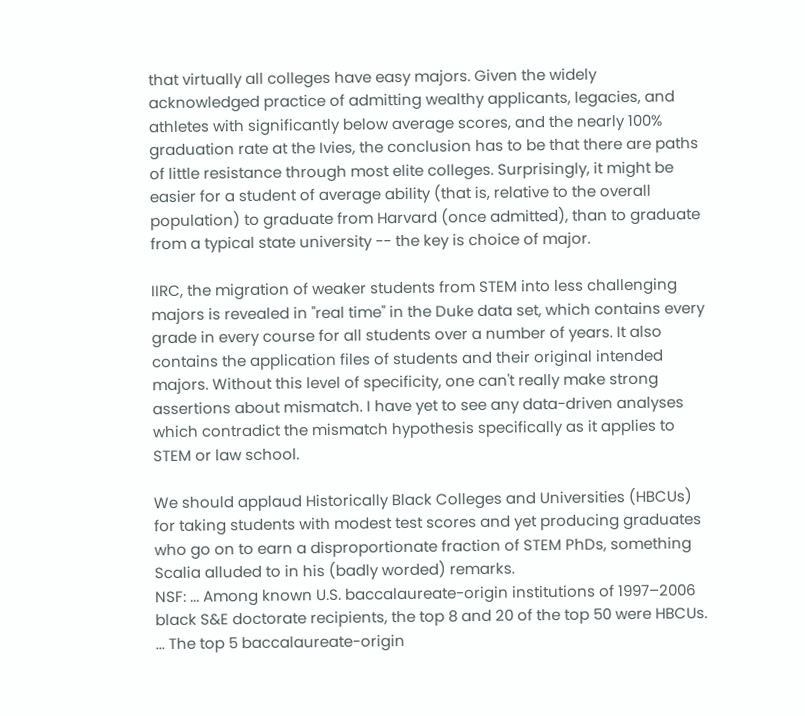that virtually all colleges have easy majors. Given the widely acknowledged practice of admitting wealthy applicants, legacies, and athletes with significantly below average scores, and the nearly 100% graduation rate at the Ivies, the conclusion has to be that there are paths of little resistance through most elite colleges. Surprisingly, it might be easier for a student of average ability (that is, relative to the overall population) to graduate from Harvard (once admitted), than to graduate from a typical state university -- the key is choice of major.

IIRC, the migration of weaker students from STEM into less challenging majors is revealed in "real time" in the Duke data set, which contains every grade in every course for all students over a number of years. It also contains the application files of students and their original intended majors. Without this level of specificity, one can't really make strong assertions about mismatch. I have yet to see any data-driven analyses which contradict the mismatch hypothesis specifically as it applies to STEM or law school.

We should applaud Historically Black Colleges and Universities (HBCUs) for taking students with modest test scores and yet producing graduates who go on to earn a disproportionate fraction of STEM PhDs, something Scalia alluded to in his (badly worded) remarks.
NSF: ... Among known U.S. baccalaureate-origin institutions of 1997–2006 black S&E doctorate recipients, the top 8 and 20 of the top 50 were HBCUs. ... The top 5 baccalaureate-origin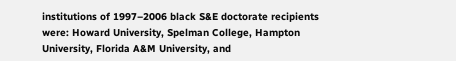institutions of 1997–2006 black S&E doctorate recipients were: Howard University, Spelman College, Hampton University, Florida A&M University, and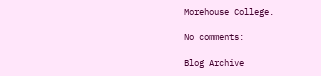Morehouse College.

No comments:

Blog Archive